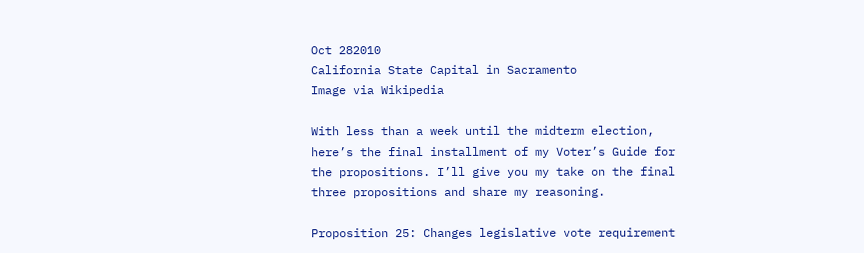Oct 282010
California State Capital in Sacramento
Image via Wikipedia

With less than a week until the midterm election, here’s the final installment of my Voter’s Guide for the propositions. I’ll give you my take on the final three propositions and share my reasoning.

Proposition 25: Changes legislative vote requirement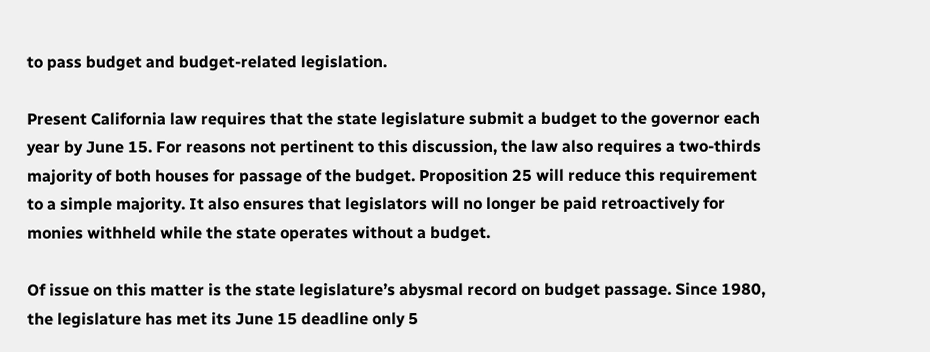to pass budget and budget-related legislation.

Present California law requires that the state legislature submit a budget to the governor each year by June 15. For reasons not pertinent to this discussion, the law also requires a two-thirds majority of both houses for passage of the budget. Proposition 25 will reduce this requirement to a simple majority. It also ensures that legislators will no longer be paid retroactively for monies withheld while the state operates without a budget.

Of issue on this matter is the state legislature’s abysmal record on budget passage. Since 1980, the legislature has met its June 15 deadline only 5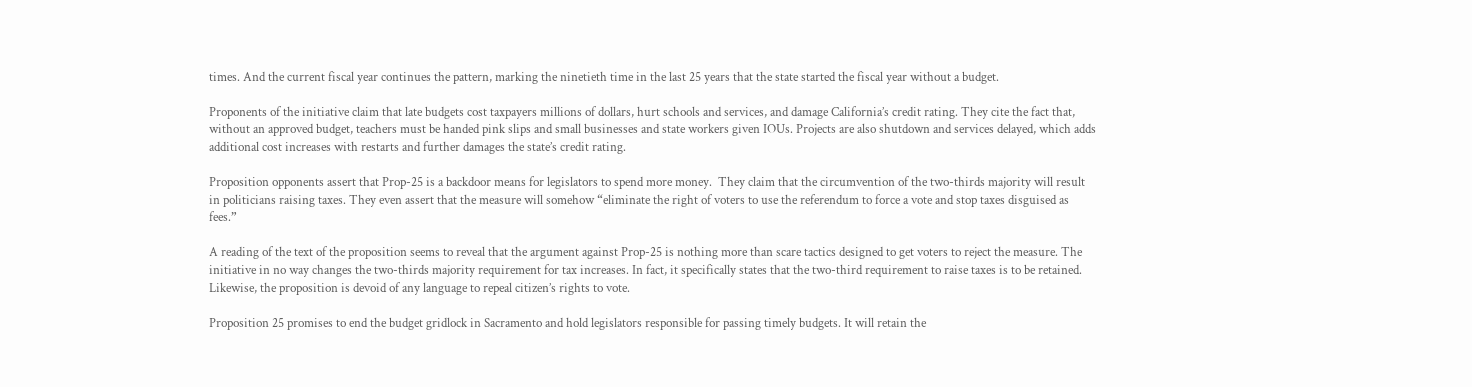times. And the current fiscal year continues the pattern, marking the ninetieth time in the last 25 years that the state started the fiscal year without a budget.

Proponents of the initiative claim that late budgets cost taxpayers millions of dollars, hurt schools and services, and damage California’s credit rating. They cite the fact that, without an approved budget, teachers must be handed pink slips and small businesses and state workers given IOUs. Projects are also shutdown and services delayed, which adds additional cost increases with restarts and further damages the state’s credit rating.

Proposition opponents assert that Prop-25 is a backdoor means for legislators to spend more money.  They claim that the circumvention of the two-thirds majority will result in politicians raising taxes. They even assert that the measure will somehow “eliminate the right of voters to use the referendum to force a vote and stop taxes disguised as fees.”

A reading of the text of the proposition seems to reveal that the argument against Prop-25 is nothing more than scare tactics designed to get voters to reject the measure. The initiative in no way changes the two-thirds majority requirement for tax increases. In fact, it specifically states that the two-third requirement to raise taxes is to be retained. Likewise, the proposition is devoid of any language to repeal citizen’s rights to vote.

Proposition 25 promises to end the budget gridlock in Sacramento and hold legislators responsible for passing timely budgets. It will retain the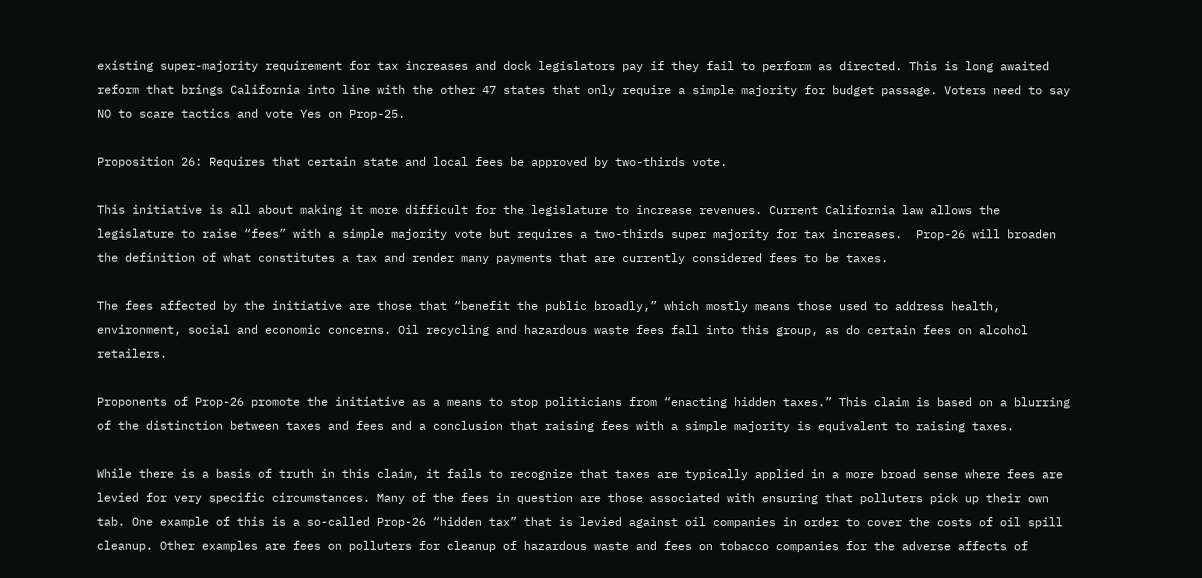existing super-majority requirement for tax increases and dock legislators pay if they fail to perform as directed. This is long awaited reform that brings California into line with the other 47 states that only require a simple majority for budget passage. Voters need to say NO to scare tactics and vote Yes on Prop-25.

Proposition 26: Requires that certain state and local fees be approved by two-thirds vote.

This initiative is all about making it more difficult for the legislature to increase revenues. Current California law allows the legislature to raise “fees” with a simple majority vote but requires a two-thirds super majority for tax increases.  Prop-26 will broaden the definition of what constitutes a tax and render many payments that are currently considered fees to be taxes.

The fees affected by the initiative are those that “benefit the public broadly,” which mostly means those used to address health, environment, social and economic concerns. Oil recycling and hazardous waste fees fall into this group, as do certain fees on alcohol retailers.

Proponents of Prop-26 promote the initiative as a means to stop politicians from “enacting hidden taxes.” This claim is based on a blurring of the distinction between taxes and fees and a conclusion that raising fees with a simple majority is equivalent to raising taxes.

While there is a basis of truth in this claim, it fails to recognize that taxes are typically applied in a more broad sense where fees are levied for very specific circumstances. Many of the fees in question are those associated with ensuring that polluters pick up their own tab. One example of this is a so-called Prop-26 “hidden tax” that is levied against oil companies in order to cover the costs of oil spill cleanup. Other examples are fees on polluters for cleanup of hazardous waste and fees on tobacco companies for the adverse affects of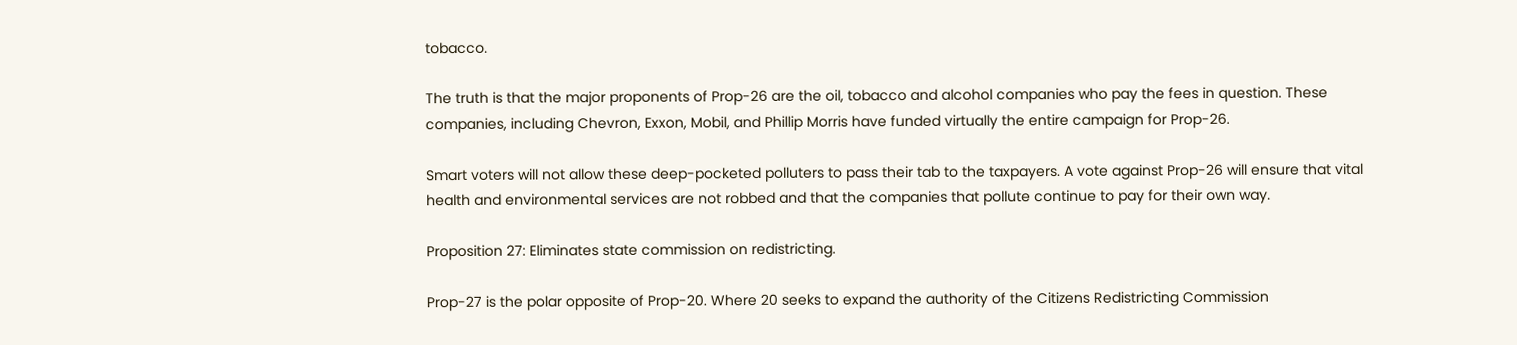tobacco.

The truth is that the major proponents of Prop-26 are the oil, tobacco and alcohol companies who pay the fees in question. These companies, including Chevron, Exxon, Mobil, and Phillip Morris have funded virtually the entire campaign for Prop-26.

Smart voters will not allow these deep-pocketed polluters to pass their tab to the taxpayers. A vote against Prop-26 will ensure that vital health and environmental services are not robbed and that the companies that pollute continue to pay for their own way.

Proposition 27: Eliminates state commission on redistricting.

Prop-27 is the polar opposite of Prop-20. Where 20 seeks to expand the authority of the Citizens Redistricting Commission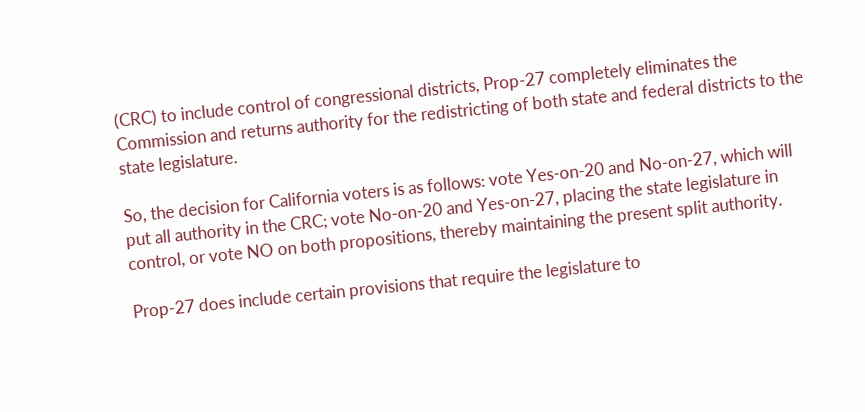(CRC) to include control of congressional districts, Prop-27 completely eliminates the Commission and returns authority for the redistricting of both state and federal districts to the state legislature.

So, the decision for California voters is as follows: vote Yes-on-20 and No-on-27, which will put all authority in the CRC; vote No-on-20 and Yes-on-27, placing the state legislature in control, or vote NO on both propositions, thereby maintaining the present split authority.

Prop-27 does include certain provisions that require the legislature to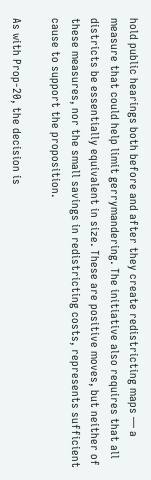hold public hearings both before and after they create redistricting maps — a measure that could help limit gerrymandering. The initiative also requires that all districts be essentially equivalent in size. These are positive moves, but neither of these measures, nor the small savings in redistricting costs, represents sufficient cause to support the proposition.

As with Prop-20, the decision is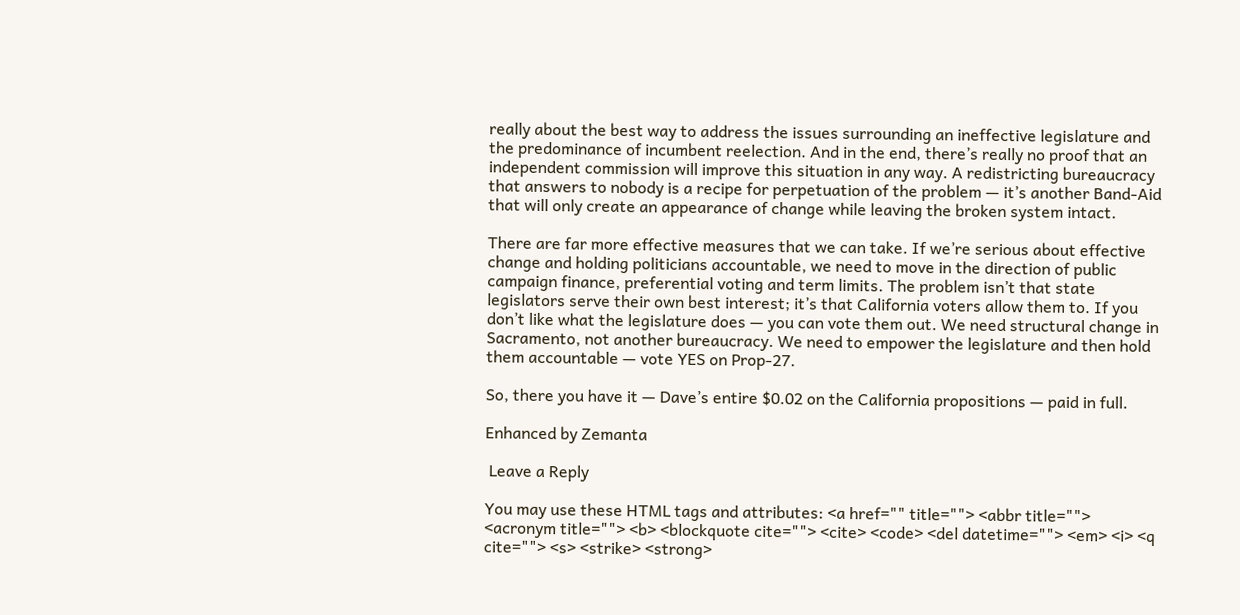really about the best way to address the issues surrounding an ineffective legislature and the predominance of incumbent reelection. And in the end, there’s really no proof that an independent commission will improve this situation in any way. A redistricting bureaucracy that answers to nobody is a recipe for perpetuation of the problem — it’s another Band-Aid that will only create an appearance of change while leaving the broken system intact.

There are far more effective measures that we can take. If we’re serious about effective change and holding politicians accountable, we need to move in the direction of public campaign finance, preferential voting and term limits. The problem isn’t that state legislators serve their own best interest; it’s that California voters allow them to. If you don’t like what the legislature does — you can vote them out. We need structural change in Sacramento, not another bureaucracy. We need to empower the legislature and then hold them accountable — vote YES on Prop-27.

So, there you have it — Dave’s entire $0.02 on the California propositions — paid in full.

Enhanced by Zemanta

 Leave a Reply

You may use these HTML tags and attributes: <a href="" title=""> <abbr title=""> <acronym title=""> <b> <blockquote cite=""> <cite> <code> <del datetime=""> <em> <i> <q cite=""> <s> <strike> <strong>